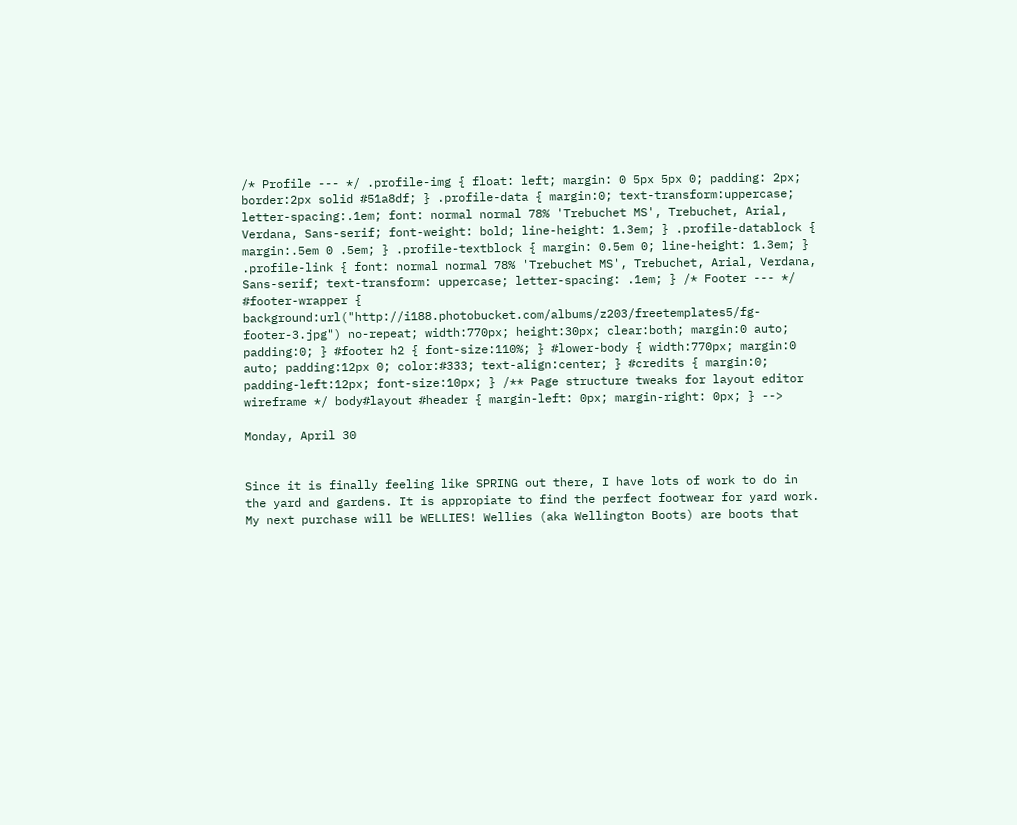/* Profile --- */ .profile-img { float: left; margin: 0 5px 5px 0; padding: 2px; border:2px solid #51a8df; } .profile-data { margin:0; text-transform:uppercase; letter-spacing:.1em; font: normal normal 78% 'Trebuchet MS', Trebuchet, Arial, Verdana, Sans-serif; font-weight: bold; line-height: 1.3em; } .profile-datablock { margin:.5em 0 .5em; } .profile-textblock { margin: 0.5em 0; line-height: 1.3em; } .profile-link { font: normal normal 78% 'Trebuchet MS', Trebuchet, Arial, Verdana, Sans-serif; text-transform: uppercase; letter-spacing: .1em; } /* Footer --- */ #footer-wrapper { background:url("http://i188.photobucket.com/albums/z203/freetemplates5/fg-footer-3.jpg") no-repeat; width:770px; height:30px; clear:both; margin:0 auto; padding:0; } #footer h2 { font-size:110%; } #lower-body { width:770px; margin:0 auto; padding:12px 0; color:#333; text-align:center; } #credits { margin:0; padding-left:12px; font-size:10px; } /** Page structure tweaks for layout editor wireframe */ body#layout #header { margin-left: 0px; margin-right: 0px; } -->

Monday, April 30


Since it is finally feeling like SPRING out there, I have lots of work to do in the yard and gardens. It is appropiate to find the perfect footwear for yard work. My next purchase will be WELLIES! Wellies (aka Wellington Boots) are boots that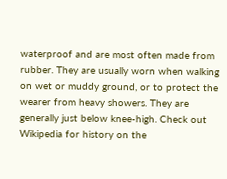waterproof and are most often made from rubber. They are usually worn when walking on wet or muddy ground, or to protect the wearer from heavy showers. They are generally just below knee-high. Check out Wikipedia for history on the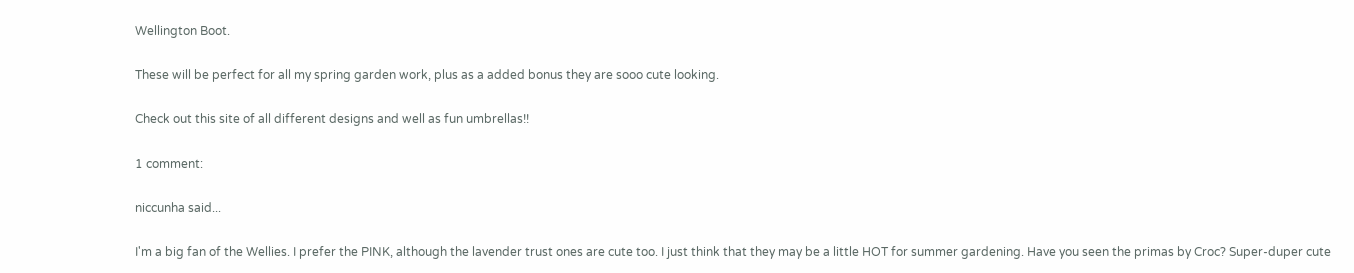Wellington Boot.

These will be perfect for all my spring garden work, plus as a added bonus they are sooo cute looking.

Check out this site of all different designs and well as fun umbrellas!!

1 comment:

niccunha said...

I'm a big fan of the Wellies. I prefer the PINK, although the lavender trust ones are cute too. I just think that they may be a little HOT for summer gardening. Have you seen the primas by Croc? Super-duper cute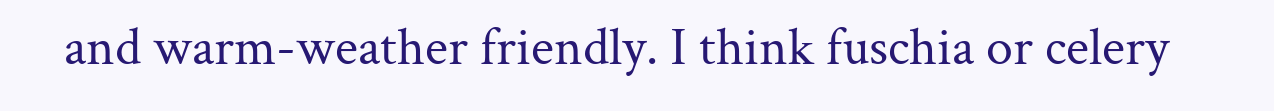and warm-weather friendly. I think fuschia or celery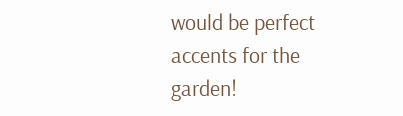would be perfect accents for the garden!